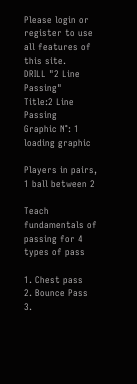Please login or register to use all features of this site.
DRILL "2 Line Passing"
Title:2 Line Passing
Graphic N°: 1
loading graphic

Players in pairs, 1 ball between 2

Teach fundamentals of passing for 4 types of pass

1. Chest pass
2. Bounce Pass
3.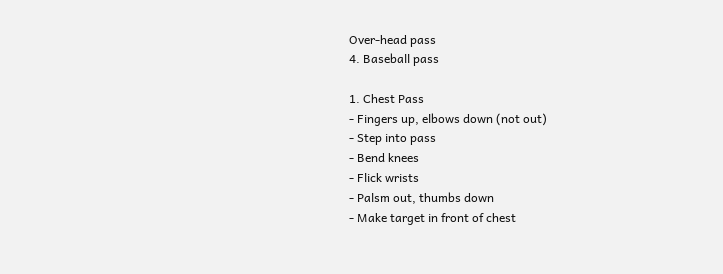Over-head pass
4. Baseball pass

1. Chest Pass
- Fingers up, elbows down (not out)
- Step into pass
- Bend knees
- Flick wrists
- Palsm out, thumbs down
- Make target in front of chest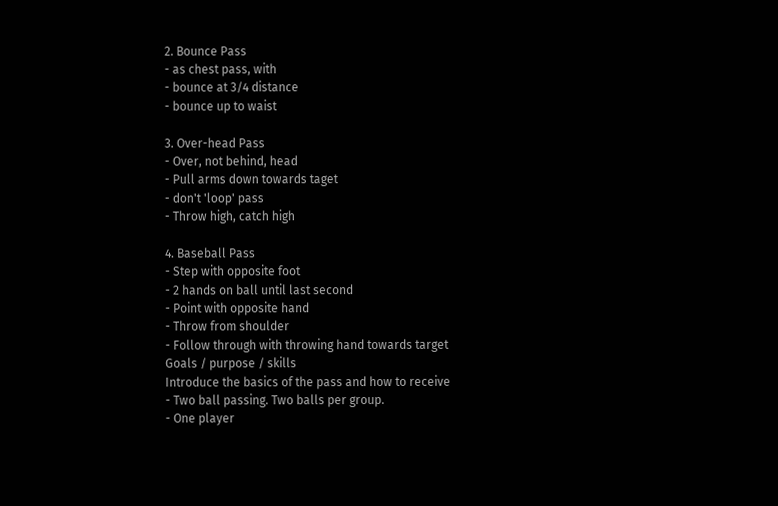2. Bounce Pass
- as chest pass, with
- bounce at 3/4 distance
- bounce up to waist

3. Over-head Pass
- Over, not behind, head
- Pull arms down towards taget
- don't 'loop' pass
- Throw high, catch high

4. Baseball Pass
- Step with opposite foot
- 2 hands on ball until last second
- Point with opposite hand
- Throw from shoulder
- Follow through with throwing hand towards target
Goals / purpose / skills
Introduce the basics of the pass and how to receive
- Two ball passing. Two balls per group.
- One player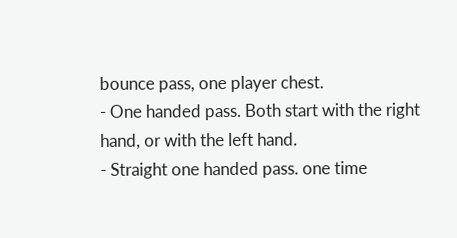bounce pass, one player chest.
- One handed pass. Both start with the right hand, or with the left hand.
- Straight one handed pass. one time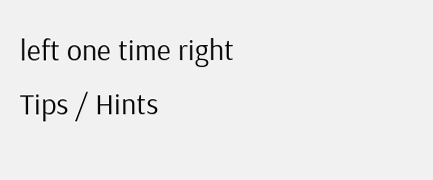left one time right
Tips / Hints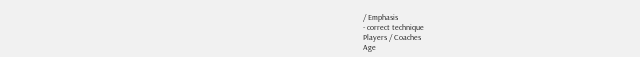/ Emphasis
- correct technique
Players / Coaches
Age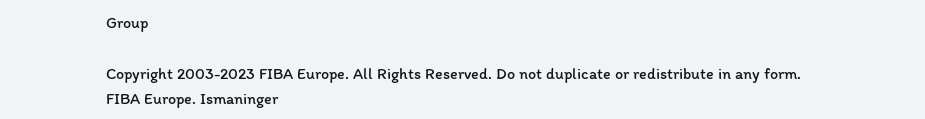Group

Copyright 2003-2023 FIBA Europe. All Rights Reserved. Do not duplicate or redistribute in any form.
FIBA Europe. Ismaninger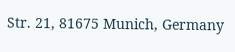Str. 21, 81675 Munich, Germany